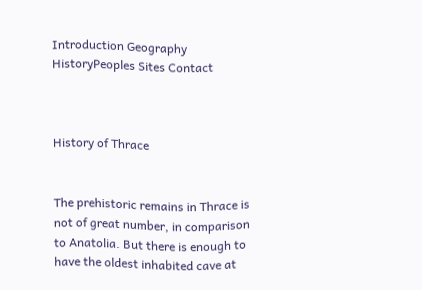Introduction Geography HistoryPeoples Sites Contact



History of Thrace


The prehistoric remains in Thrace is not of great number, in comparison to Anatolia. But there is enough to have the oldest inhabited cave at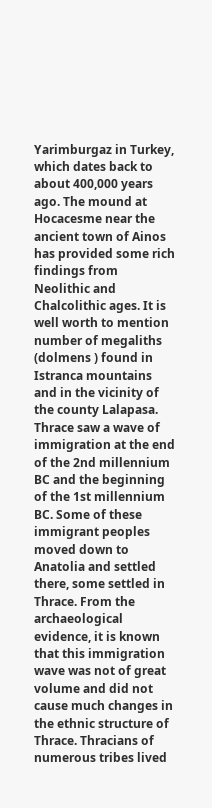Yarimburgaz in Turkey, which dates back to about 400,000 years ago. The mound at Hocacesme near the ancient town of Ainos has provided some rich findings from Neolithic and Chalcolithic ages. It is well worth to mention number of megaliths (dolmens ) found in Istranca mountains and in the vicinity of the county Lalapasa. Thrace saw a wave of immigration at the end of the 2nd millennium BC and the beginning of the 1st millennium BC. Some of these immigrant peoples moved down to Anatolia and settled there, some settled in Thrace. From the archaeological evidence, it is known that this immigration wave was not of great volume and did not cause much changes in the ethnic structure of Thrace. Thracians of numerous tribes lived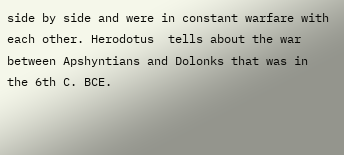side by side and were in constant warfare with each other. Herodotus  tells about the war between Apshyntians and Dolonks that was in the 6th C. BCE.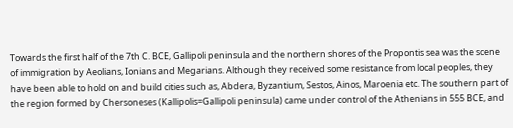Towards the first half of the 7th C. BCE, Gallipoli peninsula and the northern shores of the Propontis sea was the scene of immigration by Aeolians, Ionians and Megarians. Although they received some resistance from local peoples, they have been able to hold on and build cities such as, Abdera, Byzantium, Sestos, Ainos, Maroenia etc. The southern part of the region formed by Chersoneses (Kallipolis=Gallipoli peninsula) came under control of the Athenians in 555 BCE, and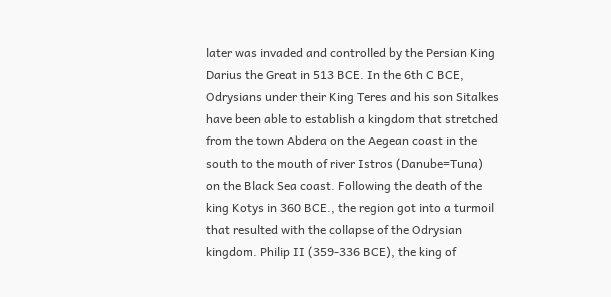later was invaded and controlled by the Persian King Darius the Great in 513 BCE. In the 6th C BCE, Odrysians under their King Teres and his son Sitalkes have been able to establish a kingdom that stretched from the town Abdera on the Aegean coast in the south to the mouth of river Istros (Danube=Tuna) on the Black Sea coast. Following the death of the king Kotys in 360 BCE., the region got into a turmoil that resulted with the collapse of the Odrysian kingdom. Philip II (359-336 BCE), the king of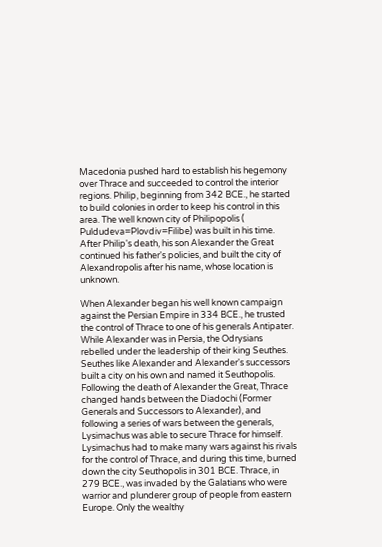Macedonia pushed hard to establish his hegemony over Thrace and succeeded to control the interior regions. Philip, beginning from 342 BCE., he started to build colonies in order to keep his control in this area. The well known city of Philipopolis ( Puldudeva=Plovdiv=Filibe) was built in his time. After Philip's death, his son Alexander the Great continued his father's policies, and built the city of Alexandropolis after his name, whose location is unknown.

When Alexander began his well known campaign against the Persian Empire in 334 BCE., he trusted the control of Thrace to one of his generals Antipater. While Alexander was in Persia, the Odrysians rebelled under the leadership of their king Seuthes. Seuthes like Alexander and Alexander's successors built a city on his own and named it Seuthopolis. Following the death of Alexander the Great, Thrace changed hands between the Diadochi (Former Generals and Successors to Alexander), and following a series of wars between the generals, Lysimachus was able to secure Thrace for himself. Lysimachus had to make many wars against his rivals for the control of Thrace, and during this time, burned down the city Seuthopolis in 301 BCE. Thrace, in 279 BCE., was invaded by the Galatians who were warrior and plunderer group of people from eastern Europe. Only the wealthy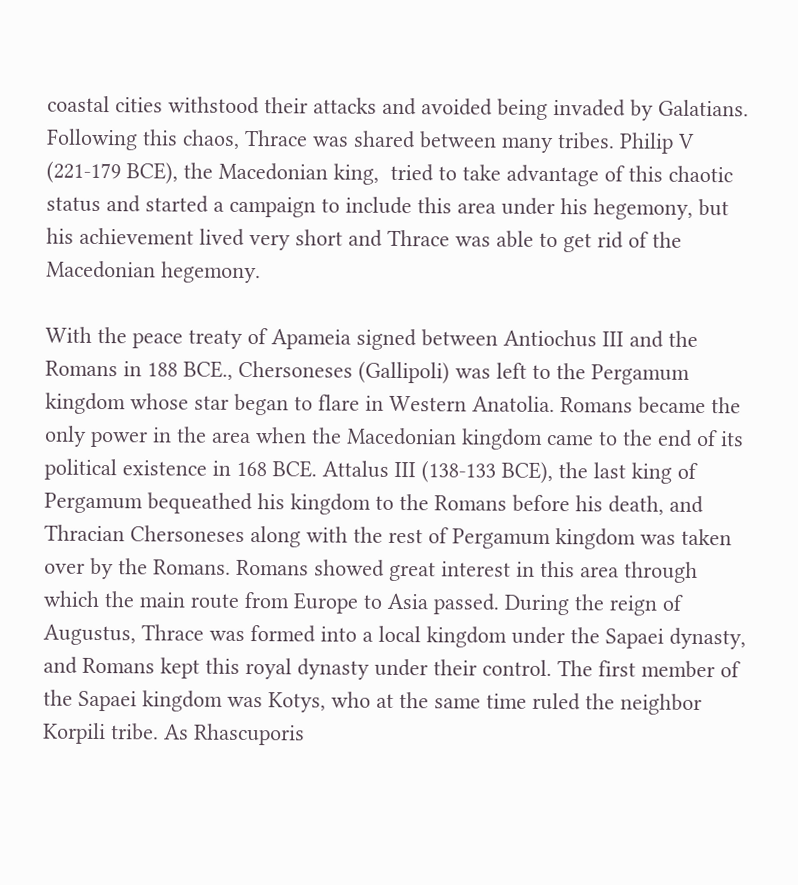coastal cities withstood their attacks and avoided being invaded by Galatians. Following this chaos, Thrace was shared between many tribes. Philip V (221-179 BCE), the Macedonian king,  tried to take advantage of this chaotic status and started a campaign to include this area under his hegemony, but his achievement lived very short and Thrace was able to get rid of the Macedonian hegemony.

With the peace treaty of Apameia signed between Antiochus III and the Romans in 188 BCE., Chersoneses (Gallipoli) was left to the Pergamum kingdom whose star began to flare in Western Anatolia. Romans became the only power in the area when the Macedonian kingdom came to the end of its political existence in 168 BCE. Attalus III (138-133 BCE), the last king of Pergamum bequeathed his kingdom to the Romans before his death, and Thracian Chersoneses along with the rest of Pergamum kingdom was taken over by the Romans. Romans showed great interest in this area through which the main route from Europe to Asia passed. During the reign of Augustus, Thrace was formed into a local kingdom under the Sapaei dynasty, and Romans kept this royal dynasty under their control. The first member of the Sapaei kingdom was Kotys, who at the same time ruled the neighbor Korpili tribe. As Rhascuporis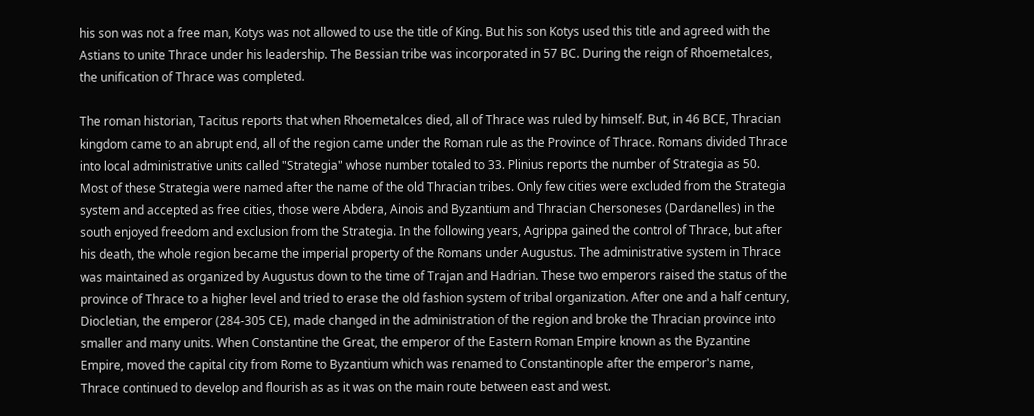his son was not a free man, Kotys was not allowed to use the title of King. But his son Kotys used this title and agreed with the Astians to unite Thrace under his leadership. The Bessian tribe was incorporated in 57 BC. During the reign of Rhoemetalces, the unification of Thrace was completed.

The roman historian, Tacitus reports that when Rhoemetalces died, all of Thrace was ruled by himself. But, in 46 BCE, Thracian kingdom came to an abrupt end, all of the region came under the Roman rule as the Province of Thrace. Romans divided Thrace into local administrative units called "Strategia" whose number totaled to 33. Plinius reports the number of Strategia as 50. Most of these Strategia were named after the name of the old Thracian tribes. Only few cities were excluded from the Strategia system and accepted as free cities, those were Abdera, Ainois and Byzantium and Thracian Chersoneses (Dardanelles) in the south enjoyed freedom and exclusion from the Strategia. In the following years, Agrippa gained the control of Thrace, but after his death, the whole region became the imperial property of the Romans under Augustus. The administrative system in Thrace was maintained as organized by Augustus down to the time of Trajan and Hadrian. These two emperors raised the status of the province of Thrace to a higher level and tried to erase the old fashion system of tribal organization. After one and a half century, Diocletian, the emperor (284-305 CE), made changed in the administration of the region and broke the Thracian province into smaller and many units. When Constantine the Great, the emperor of the Eastern Roman Empire known as the Byzantine Empire, moved the capital city from Rome to Byzantium which was renamed to Constantinople after the emperor's name, Thrace continued to develop and flourish as as it was on the main route between east and west.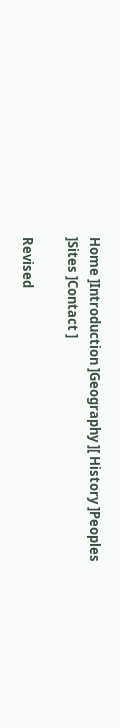Home ]Introduction ]Geography ][ History ]Peoples ]Sites ]Contact ]

Revised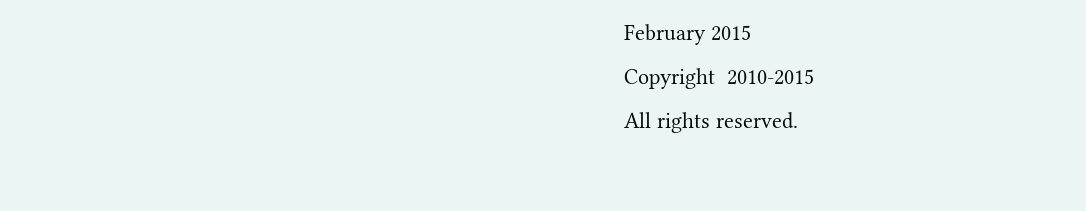February 2015
Copyright  2010-2015
All rights reserved.